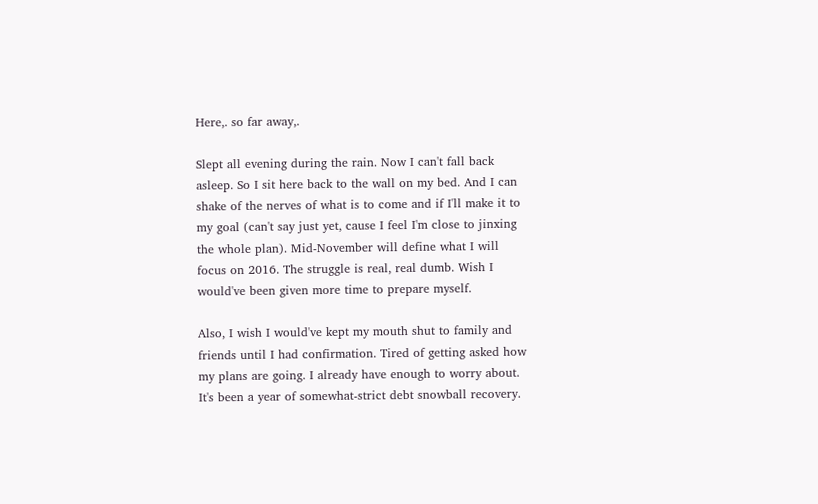Here,. so far away,.

Slept all evening during the rain. Now I can't fall back asleep. So I sit here back to the wall on my bed. And I can shake of the nerves of what is to come and if I'll make it to my goal (can't say just yet, cause I feel I'm close to jinxing the whole plan). Mid-November will define what I will focus on 2016. The struggle is real, real dumb. Wish I would've been given more time to prepare myself.

Also, I wish I would've kept my mouth shut to family and friends until I had confirmation. Tired of getting asked how my plans are going. I already have enough to worry about. It's been a year of somewhat-strict debt snowball recovery.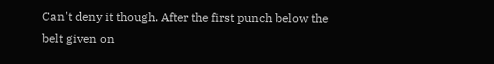Can't deny it though. After the first punch below the belt given on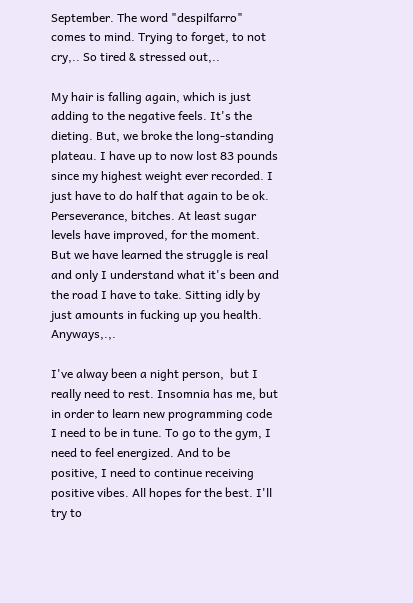September. The word "despilfarro" comes to mind. Trying to forget, to not cry,.. So tired & stressed out,..

My hair is falling again, which is just adding to the negative feels. It's the dieting. But, we broke the long-standing plateau. I have up to now lost 83 pounds since my highest weight ever recorded. I just have to do half that again to be ok. Perseverance, bitches. At least sugar levels have improved, for the moment. But we have learned the struggle is real and only I understand what it's been and the road I have to take. Sitting idly by just amounts in fucking up you health. Anyways,.,.

I've alway been a night person,  but I really need to rest. Insomnia has me, but in order to learn new programming code I need to be in tune. To go to the gym, I need to feel energized. And to be positive, I need to continue receiving positive vibes. All hopes for the best. I'll try to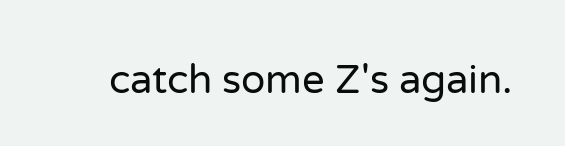catch some Z's again.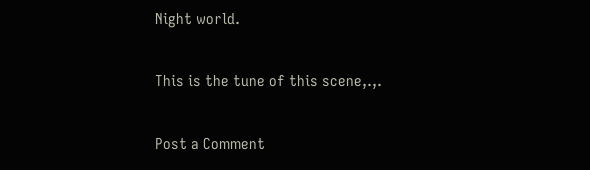Night world.

This is the tune of this scene,.,.

Post a Comment